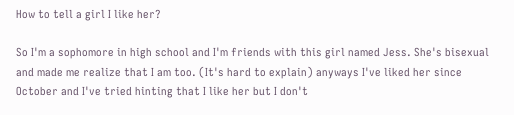How to tell a girl I like her?

So I'm a sophomore in high school and I'm friends with this girl named Jess. She's bisexual and made me realize that I am too. (It's hard to explain) anyways I've liked her since October and I've tried hinting that I like her but I don't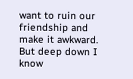want to ruin our friendship and make it awkward. But deep down I know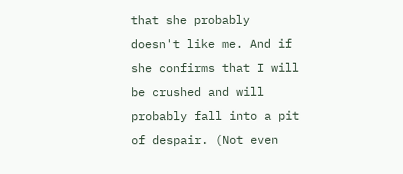that she probably doesn't like me. And if she confirms that I will be crushed and will probably fall into a pit of despair. (Not even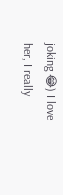joking 😂) I love her, I really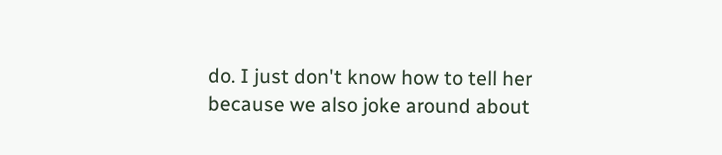do. I just don't know how to tell her because we also joke around about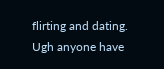flirting and dating. Ugh anyone have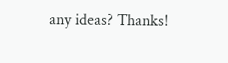any ideas? Thanks!